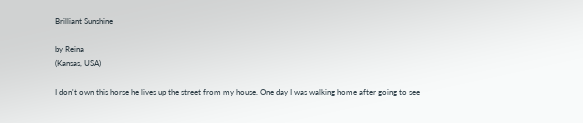Brilliant Sunshine

by Reina
(Kansas, USA)

I don't own this horse he lives up the street from my house. One day I was walking home after going to see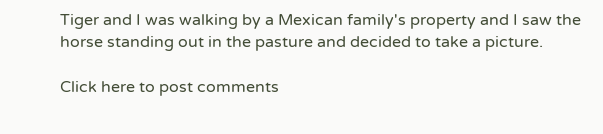Tiger and I was walking by a Mexican family's property and I saw the horse standing out in the pasture and decided to take a picture.

Click here to post comments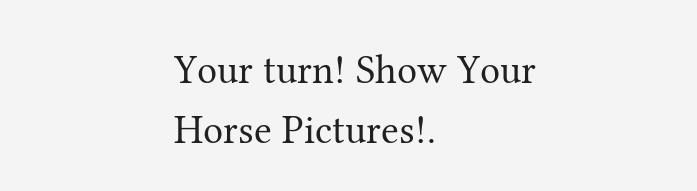Your turn! Show Your Horse Pictures!.